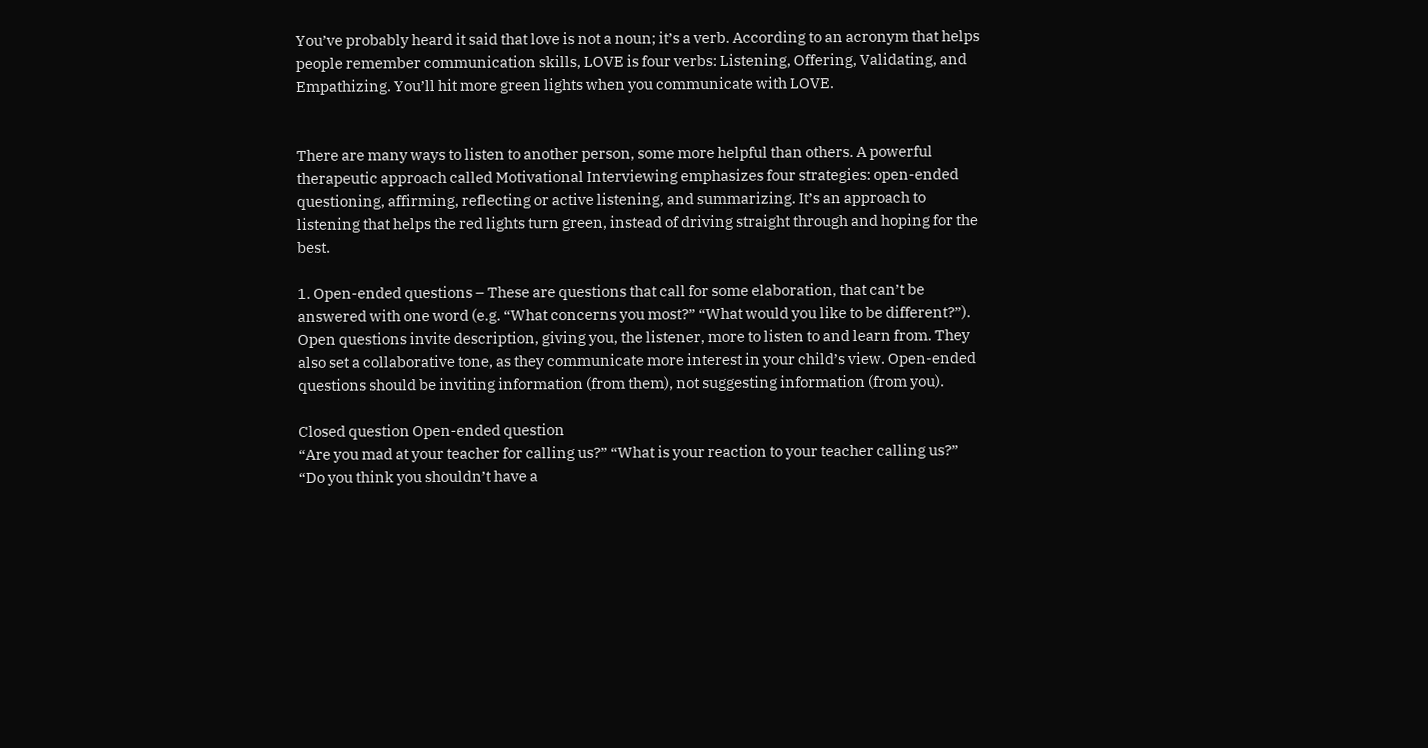You’ve probably heard it said that love is not a noun; it’s a verb. According to an acronym that helps people remember communication skills, LOVE is four verbs: Listening, Offering, Validating, and Empathizing. You’ll hit more green lights when you communicate with LOVE.


There are many ways to listen to another person, some more helpful than others. A powerful therapeutic approach called Motivational Interviewing emphasizes four strategies: open-ended questioning, affirming, reflecting or active listening, and summarizing. It’s an approach to listening that helps the red lights turn green, instead of driving straight through and hoping for the best.

1. Open-ended questions – These are questions that call for some elaboration, that can’t be answered with one word (e.g. “What concerns you most?” “What would you like to be different?”). Open questions invite description, giving you, the listener, more to listen to and learn from. They also set a collaborative tone, as they communicate more interest in your child’s view. Open-ended questions should be inviting information (from them), not suggesting information (from you).

Closed question Open-ended question
“Are you mad at your teacher for calling us?” “What is your reaction to your teacher calling us?”
“Do you think you shouldn’t have a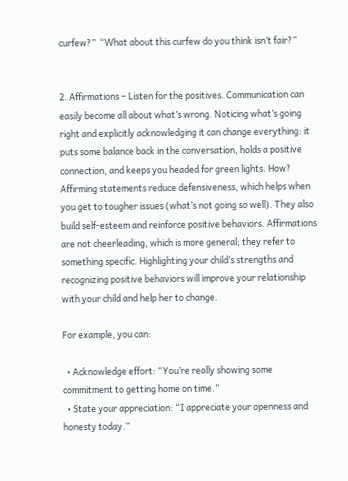curfew?”  “What about this curfew do you think isn’t fair?”


2. Affirmations – Listen for the positives. Communication can easily become all about what’s wrong. Noticing what’s going right and explicitly acknowledging it can change everything: it puts some balance back in the conversation, holds a positive connection, and keeps you headed for green lights. How? Affirming statements reduce defensiveness, which helps when you get to tougher issues (what’s not going so well). They also build self-esteem and reinforce positive behaviors. Affirmations are not cheerleading, which is more general; they refer to something specific. Highlighting your child’s strengths and recognizing positive behaviors will improve your relationship with your child and help her to change.

For example, you can:

  • Acknowledge effort: “You’re really showing some commitment to getting home on time.”
  • State your appreciation: “I appreciate your openness and honesty today.”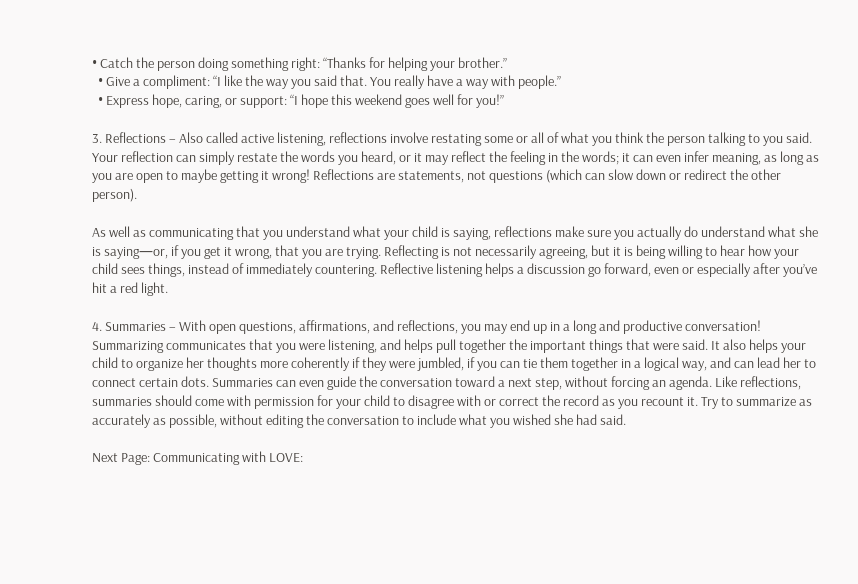• Catch the person doing something right: “Thanks for helping your brother.”
  • Give a compliment: “I like the way you said that. You really have a way with people.”
  • Express hope, caring, or support: “I hope this weekend goes well for you!”

3. Reflections – Also called active listening, reflections involve restating some or all of what you think the person talking to you said. Your reflection can simply restate the words you heard, or it may reflect the feeling in the words; it can even infer meaning, as long as you are open to maybe getting it wrong! Reflections are statements, not questions (which can slow down or redirect the other person).

As well as communicating that you understand what your child is saying, reflections make sure you actually do understand what she is saying—or, if you get it wrong, that you are trying. Reflecting is not necessarily agreeing, but it is being willing to hear how your child sees things, instead of immediately countering. Reflective listening helps a discussion go forward, even or especially after you’ve hit a red light.

4. Summaries – With open questions, affirmations, and reflections, you may end up in a long and productive conversation! Summarizing communicates that you were listening, and helps pull together the important things that were said. It also helps your child to organize her thoughts more coherently if they were jumbled, if you can tie them together in a logical way, and can lead her to connect certain dots. Summaries can even guide the conversation toward a next step, without forcing an agenda. Like reflections, summaries should come with permission for your child to disagree with or correct the record as you recount it. Try to summarize as accurately as possible, without editing the conversation to include what you wished she had said.

Next Page: Communicating with LOVE: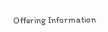Offering Information